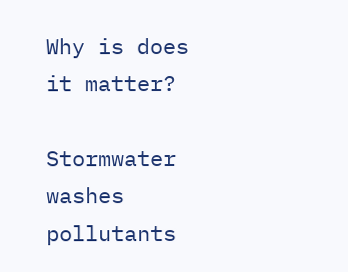Why is does it matter?

Stormwater washes pollutants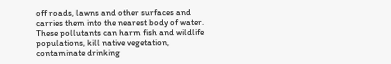off roads, lawns and other surfaces and carries them into the nearest body of water. These pollutants can harm fish and wildlife populations, kill native vegetation, contaminate drinking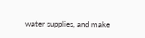water supplies, and make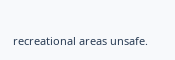recreational areas unsafe.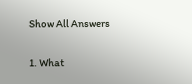Show All Answers

1. What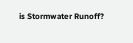is Stormwater Runoff?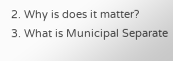2. Why is does it matter?
3. What is Municipal Separate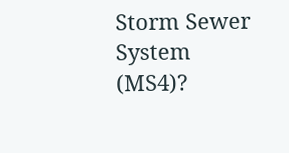Storm Sewer System (MS4)?